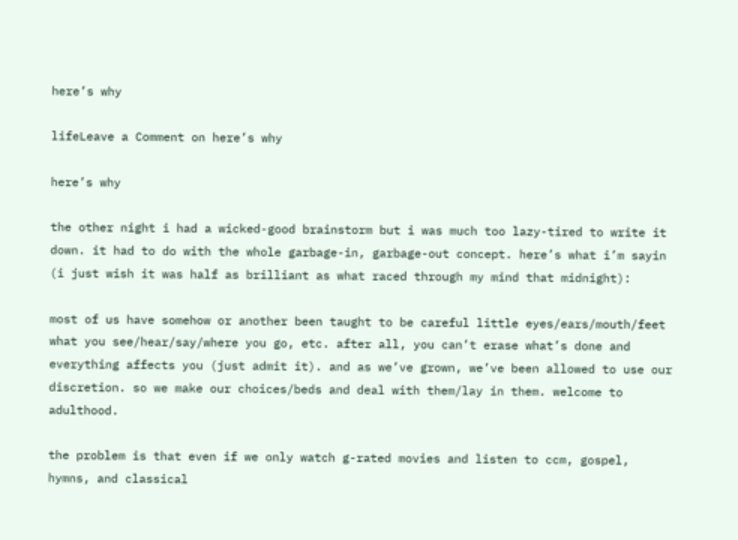here’s why

lifeLeave a Comment on here’s why

here’s why

the other night i had a wicked-good brainstorm but i was much too lazy-tired to write it down. it had to do with the whole garbage-in, garbage-out concept. here’s what i’m sayin (i just wish it was half as brilliant as what raced through my mind that midnight):

most of us have somehow or another been taught to be careful little eyes/ears/mouth/feet what you see/hear/say/where you go, etc. after all, you can’t erase what’s done and everything affects you (just admit it). and as we’ve grown, we’ve been allowed to use our discretion. so we make our choices/beds and deal with them/lay in them. welcome to adulthood.

the problem is that even if we only watch g-rated movies and listen to ccm, gospel, hymns, and classical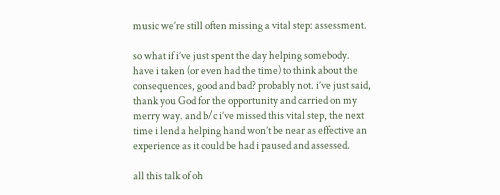music we’re still often missing a vital step: assessment.

so what if i’ve just spent the day helping somebody. have i taken (or even had the time) to think about the consequences, good and bad? probably not. i’ve just said, thank you God for the opportunity and carried on my merry way. and b/c i’ve missed this vital step, the next time i lend a helping hand won’t be near as effective an experience as it could be had i paused and assessed.

all this talk of oh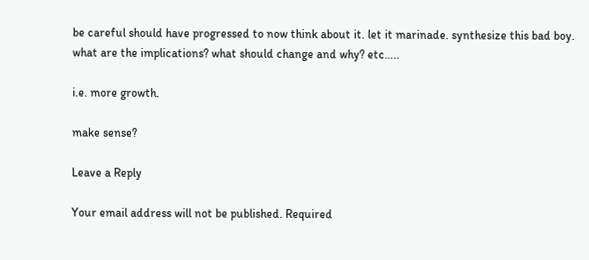be careful should have progressed to now think about it. let it marinade. synthesize this bad boy. what are the implications? what should change and why? etc…..

i.e. more growth.

make sense?

Leave a Reply

Your email address will not be published. Required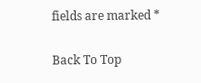fields are marked *

Back To Top